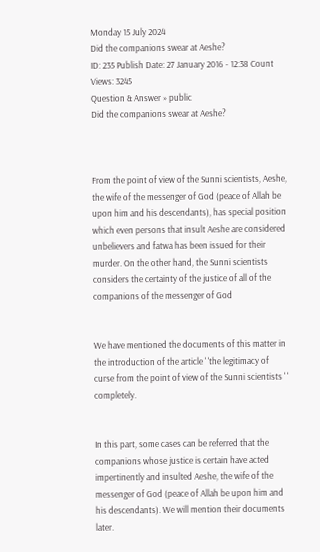Monday 15 July 2024
Did the companions swear at Aeshe?
ID: 235 Publish Date: 27 January 2016 - 12:38 Count Views: 3245
Question & Answer » public
Did the companions swear at Aeshe?



From the point of view of the Sunni scientists, Aeshe, the wife of the messenger of God (peace of Allah be upon him and his descendants), has special position which even persons that insult Aeshe are considered unbelievers and fatwa has been issued for their murder. On the other hand, the Sunni scientists considers the certainty of the justice of all of the companions of the messenger of God


We have mentioned the documents of this matter in the introduction of the article ' 'the legitimacy of curse from the point of view of the Sunni scientists ' ' completely.


In this part, some cases can be referred that the companions whose justice is certain have acted impertinently and insulted Aeshe, the wife of the messenger of God (peace of Allah be upon him and his descendants). We will mention their documents later.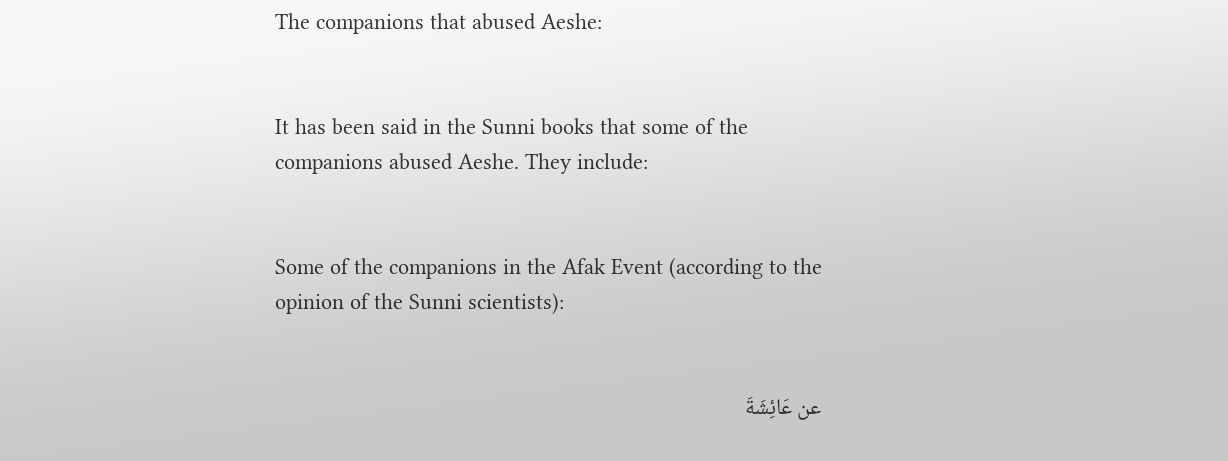The companions that abused Aeshe:


It has been said in the Sunni books that some of the companions abused Aeshe. They include:


Some of the companions in the Afak Event (according to the opinion of the Sunni scientists):


عن عَائِشَةَ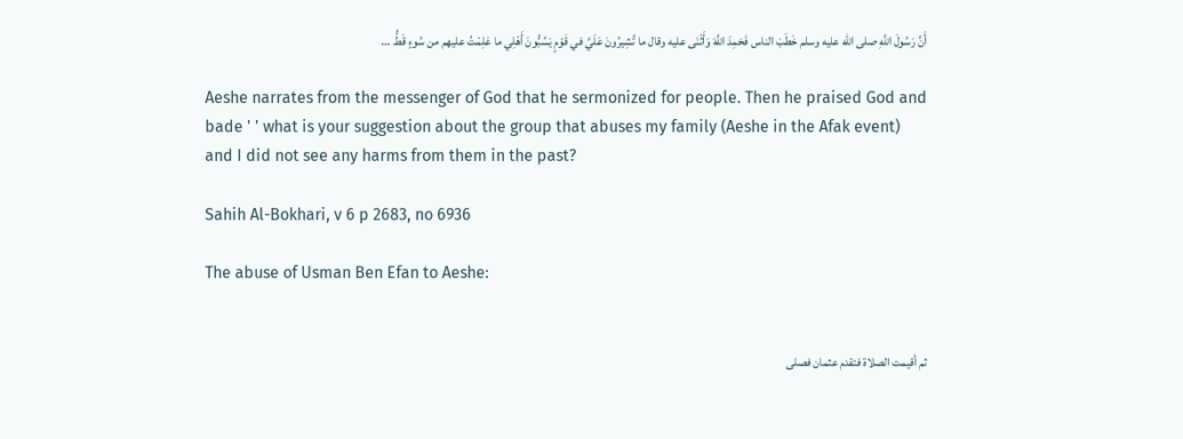أَنَّ رَسُولَ اللَّهِ صلى الله عليه وسلم خَطَبَ الناس فَحَمِدَ اللَّهَ وَأَثْنَى عليه وقال ما تُشِيرُونَ عَلَيَّ في قَوْمٍ يَسُبُّونَ أَهْلِي ما عَلِمْتُ عليهم من سُوءٍ قَطُّ ...

Aeshe narrates from the messenger of God that he sermonized for people. Then he praised God and bade ' ' what is your suggestion about the group that abuses my family (Aeshe in the Afak event) and I did not see any harms from them in the past?

Sahih Al-Bokhari, v 6 p 2683, no 6936

The abuse of Usman Ben Efan to Aeshe:


ثم أقيمت الصلاة فتقدم عثمان فصلى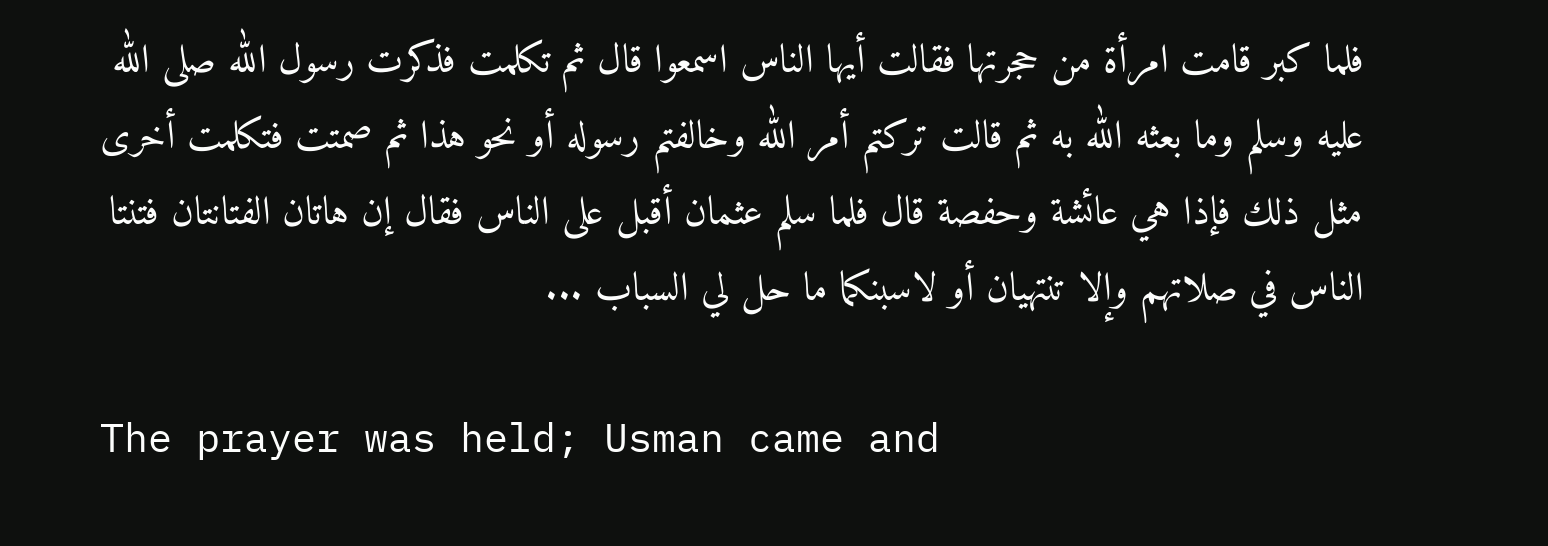فلما كبر قامت امرأة من حجرتها فقالت أيها الناس اسمعوا قال ثم تكلمت فذكرت رسول الله صلى الله عليه وسلم وما بعثه الله به ثم قالت تركتم أمر الله وخالفتم رسوله أو نحو هذا ثم صمتت فتكلمت أخرى مثل ذلك فإذا هي عائشة وحفصة قال فلما سلم عثمان أقبل على الناس فقال إن هاتان الفتانتان فتنتا الناس في صلاتهم وإلا تنتهيان أو لاسبنكما ما حل لي السباب ...

The prayer was held; Usman came and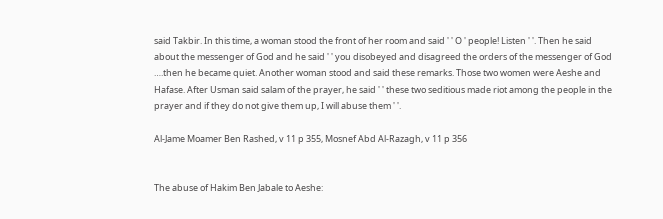said Takbir. In this time, a woman stood the front of her room and said ' ' O ' people! Listen ' '. Then he said about the messenger of God and he said ' ' you disobeyed and disagreed the orders of the messenger of God ….then he became quiet. Another woman stood and said these remarks. Those two women were Aeshe and Hafase. After Usman said salam of the prayer, he said ' ' these two seditious made riot among the people in the prayer and if they do not give them up, I will abuse them ' '.

Al-Jame Moamer Ben Rashed, v 11 p 355, Mosnef Abd Al-Razagh, v 11 p 356


The abuse of Hakim Ben Jabale to Aeshe: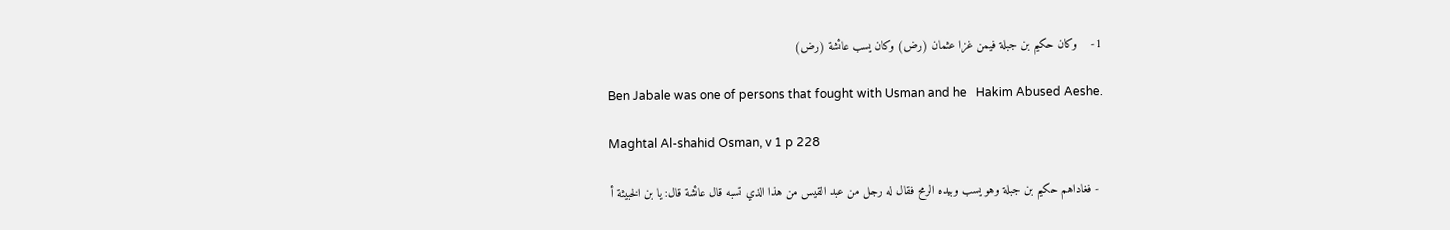1-    وكان حكيم بن جبلة فيمن غزا عثمان (رض) وكان يسب عائشة (رض)

Ben Jabale was one of persons that fought with Usman and he   Hakim Abused Aeshe.

Maghtal Al-shahid Osman, v 1 p 228

 - فغاداهم حكيم بن جبلة وهو يسب وبيده الرمح فقال له رجل من عبد القيس من هذا الذي تسبه قال عائشة قال: يا بن الخبيثة أ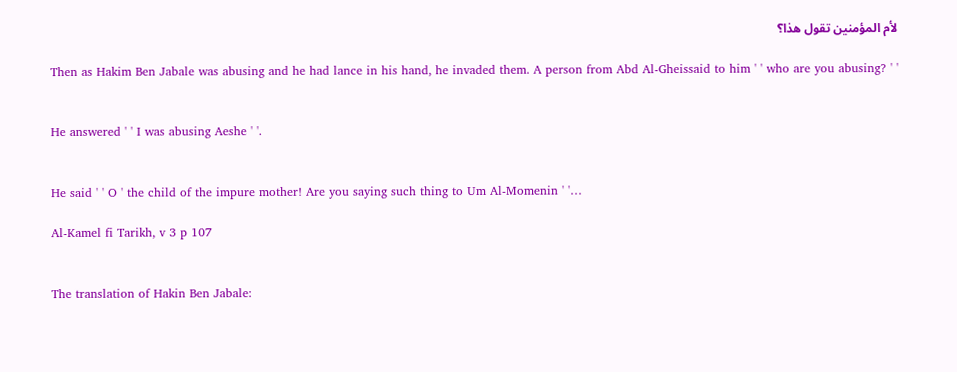لأم المؤمنين تقول هذا؟

Then as Hakim Ben Jabale was abusing and he had lance in his hand, he invaded them. A person from Abd Al-Gheissaid to him ' ' who are you abusing? ' '


He answered ' ' I was abusing Aeshe ' '.


He said ' ' O ' the child of the impure mother! Are you saying such thing to Um Al-Momenin ' '…

Al-Kamel fi Tarikh, v 3 p 107


The translation of Hakin Ben Jabale: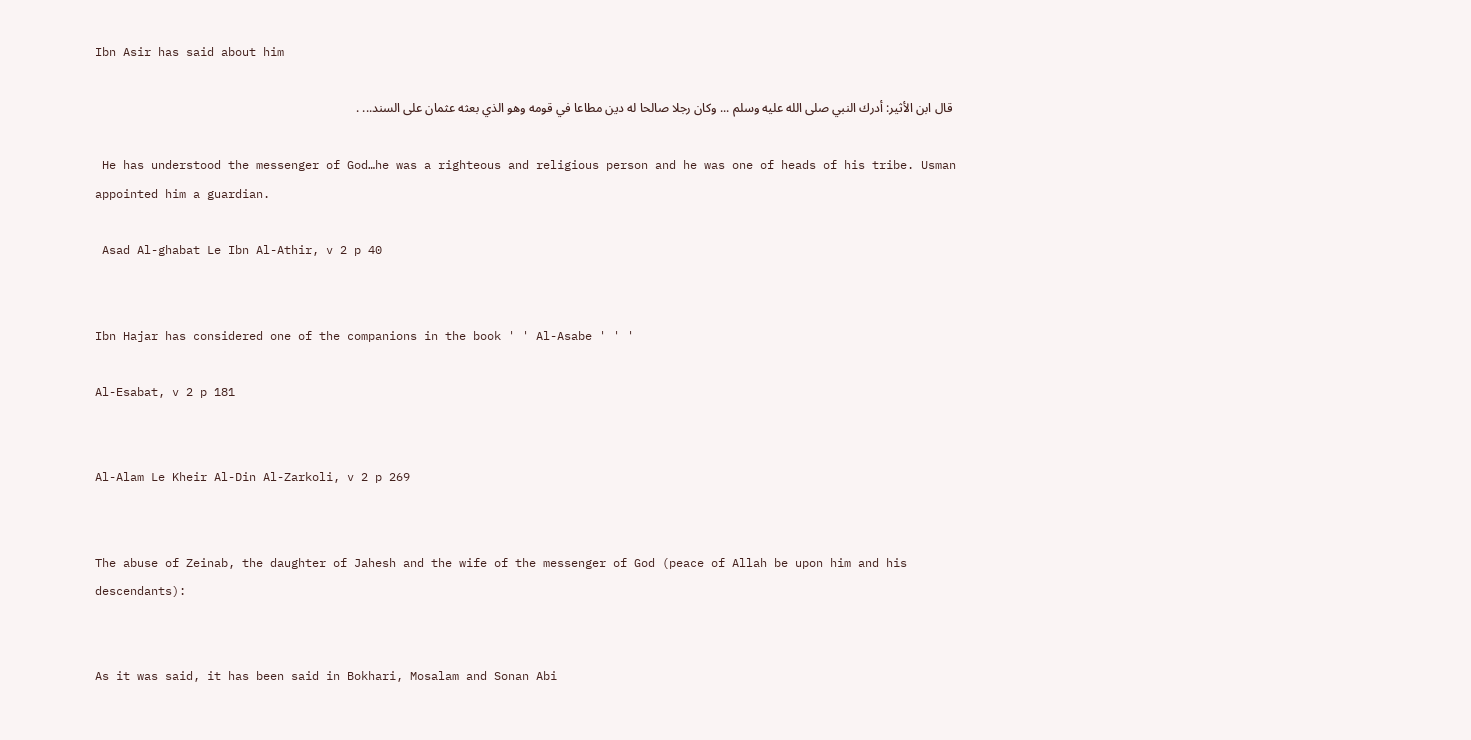Ibn Asir has said about him

 قال ابن الأثير: أدرك النبي صلى الله عليه وسلم ... وكان رجلا صالحا له دين مطاعا في قومه وهو الذي بعثه عثمان على السند... .

 He has understood the messenger of God…he was a righteous and religious person and he was one of heads of his tribe. Usman appointed him a guardian.

 Asad Al-ghabat Le Ibn Al-Athir, v 2 p 40


Ibn Hajar has considered one of the companions in the book ' ' Al-Asabe ' ' '

Al-Esabat, v 2 p 181


Al-Alam Le Kheir Al-Din Al-Zarkoli, v 2 p 269


The abuse of Zeinab, the daughter of Jahesh and the wife of the messenger of God (peace of Allah be upon him and his descendants):


As it was said, it has been said in Bokhari, Mosalam and Sonan Abi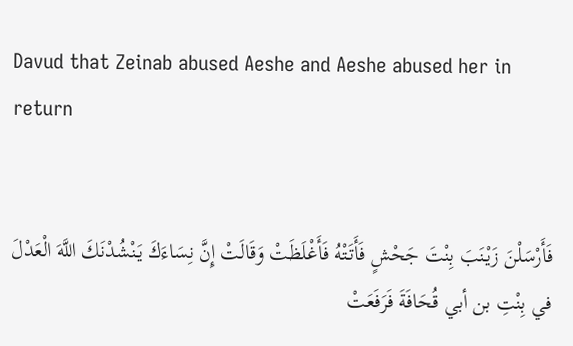Davud that Zeinab abused Aeshe and Aeshe abused her in return


فَأَرْسَلْنَ زَيْنَبَ بِنْتَ جَحْشٍ فَأَتَتْهُ فَأَغْلَظَتْ وَقَالَتْ إِنَّ نِسَاءَكَ يَنْشُدْنَكَ اللَّهَ الْعَدْلَ في بِنْتِ بن أبي قُحَافَةَ فَرَفَعَتْ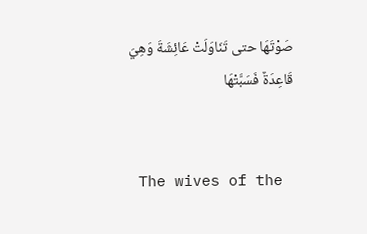صَوْتَهَا حتى تَنَاوَلَتْ عَائِشَةَ وَهِيَ قَاعِدَةٌ فَسَبَّتْهَا


 The wives of the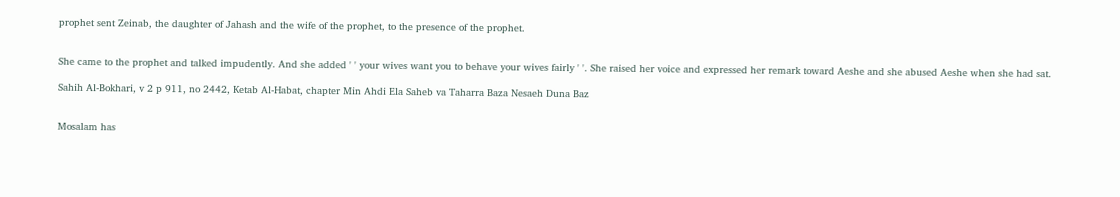prophet sent Zeinab, the daughter of Jahash and the wife of the prophet, to the presence of the prophet.


She came to the prophet and talked impudently. And she added ' ' your wives want you to behave your wives fairly ' '. She raised her voice and expressed her remark toward Aeshe and she abused Aeshe when she had sat.

Sahih Al-Bokhari, v 2 p 911, no 2442, Ketab Al-Habat, chapter Min Ahdi Ela Saheb va Taharra Baza Nesaeh Duna Baz


Mosalam has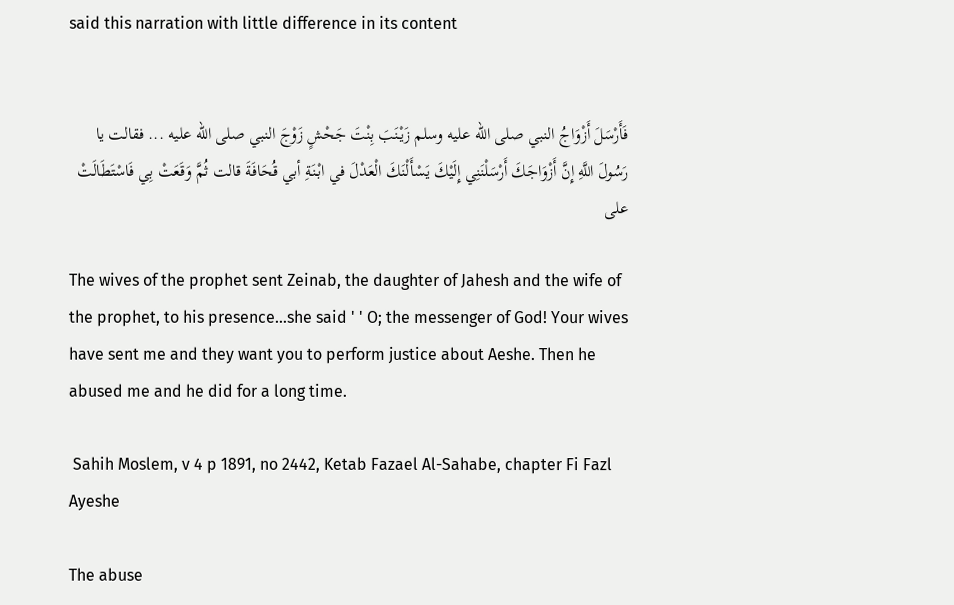said this narration with little difference in its content


فَأَرْسَلَ أَزْوَاجُ النبي صلى الله عليه وسلم زَيْنَبَ بِنْتَ جَحْشٍ زَوْجَ النبي صلى الله عليه ... فقالت يا رَسُولَ اللَّهِ إِنَّ أَزْوَاجَكَ أَرْسَلْنَنِي إِلَيْكَ يَسْأَلْنَكَ الْعَدْلَ في ابْنَةِ أبي قُحَافَةَ قالت ثُمَّ وَقَعَتْ بِي فَاسْتَطَالَتْ على

The wives of the prophet sent Zeinab, the daughter of Jahesh and the wife of the prophet, to his presence…she said ' ' O; the messenger of God! Your wives have sent me and they want you to perform justice about Aeshe. Then he abused me and he did for a long time.

 Sahih Moslem, v 4 p 1891, no 2442, Ketab Fazael Al-Sahabe, chapter Fi Fazl Ayeshe

The abuse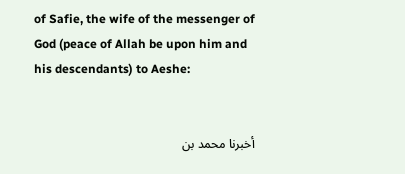of Safie, the wife of the messenger of God (peace of Allah be upon him and his descendants) to Aeshe:


أخبرنا محمد بن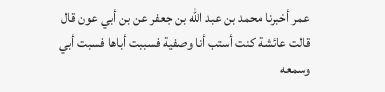عمر أخبرنا محمد بن عبد الله بن جعفر عن بن أبي عون قال قالت عائشة كنت أستب أنا وصفية فسببت أباها فسبت أبي وسمعه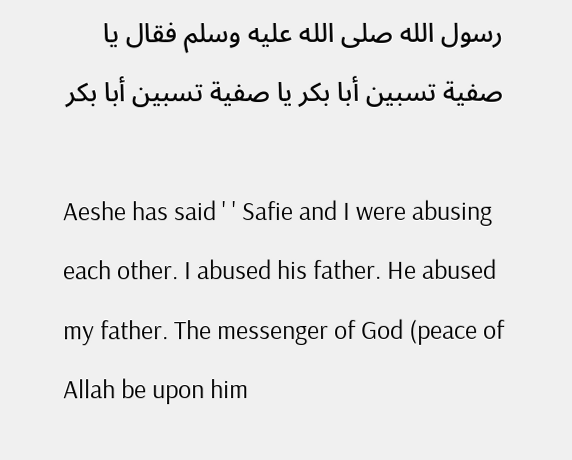رسول الله صلى الله عليه وسلم فقال يا صفية تسبين أبا بكر يا صفية تسبين أبا بكر

Aeshe has said ' ' Safie and I were abusing each other. I abused his father. He abused my father. The messenger of God (peace of Allah be upon him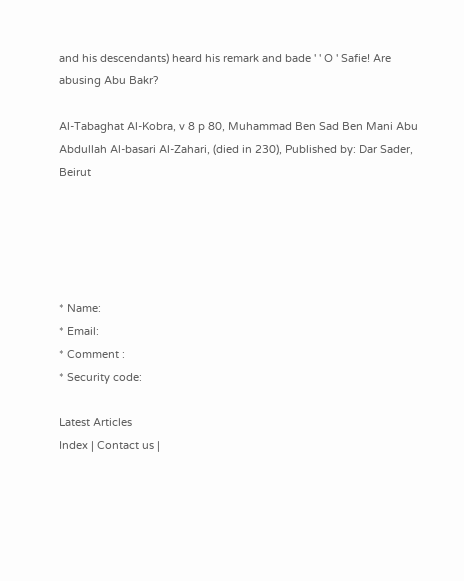and his descendants) heard his remark and bade ' ' O ' Safie! Are abusing Abu Bakr?

Al-Tabaghat Al-Kobra, v 8 p 80, Muhammad Ben Sad Ben Mani Abu Abdullah Al-basari Al-Zahari, (died in 230), Published by: Dar Sader, Beirut





* Name:
* Email:
* Comment :
* Security code:

Latest Articles
Index | Contact us |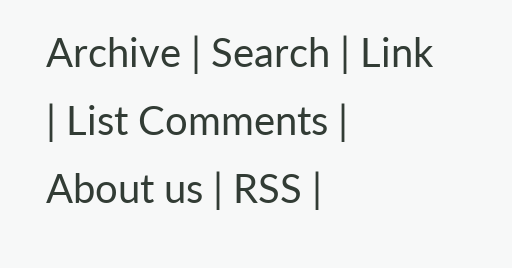Archive | Search | Link | List Comments | About us | RSS |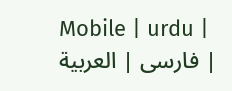Mobile | urdu | فارسی | العربیة |